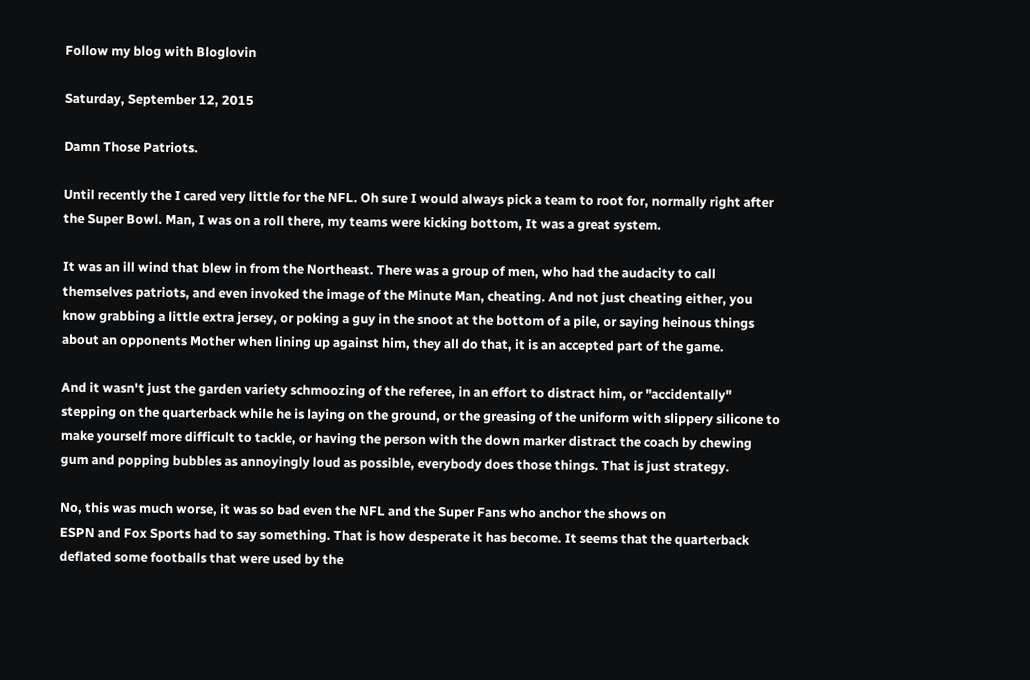Follow my blog with Bloglovin

Saturday, September 12, 2015

Damn Those Patriots.

Until recently the I cared very little for the NFL. Oh sure I would always pick a team to root for, normally right after the Super Bowl. Man, I was on a roll there, my teams were kicking bottom, It was a great system.

It was an ill wind that blew in from the Northeast. There was a group of men, who had the audacity to call themselves patriots, and even invoked the image of the Minute Man, cheating. And not just cheating either, you know grabbing a little extra jersey, or poking a guy in the snoot at the bottom of a pile, or saying heinous things about an opponents Mother when lining up against him, they all do that, it is an accepted part of the game.

And it wasn't just the garden variety schmoozing of the referee, in an effort to distract him, or "accidentally" stepping on the quarterback while he is laying on the ground, or the greasing of the uniform with slippery silicone to make yourself more difficult to tackle, or having the person with the down marker distract the coach by chewing gum and popping bubbles as annoyingly loud as possible, everybody does those things. That is just strategy.

No, this was much worse, it was so bad even the NFL and the Super Fans who anchor the shows on
ESPN and Fox Sports had to say something. That is how desperate it has become. It seems that the quarterback deflated some footballs that were used by the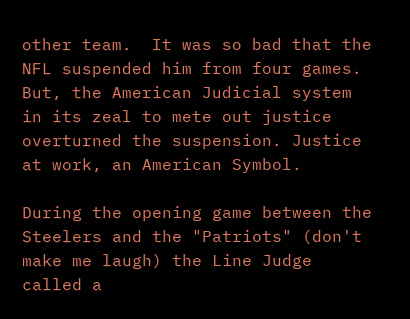other team.  It was so bad that the NFL suspended him from four games. But, the American Judicial system in its zeal to mete out justice overturned the suspension. Justice at work, an American Symbol.

During the opening game between the Steelers and the "Patriots" (don't make me laugh) the Line Judge called a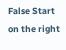False Start on the right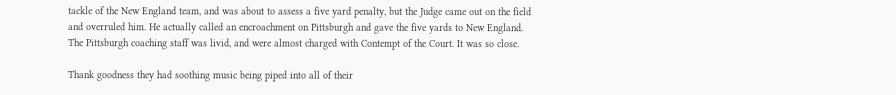tackle of the New England team, and was about to assess a five yard penalty, but the Judge came out on the field and overruled him. He actually called an encroachment on Pittsburgh and gave the five yards to New England. The Pittsburgh coaching staff was livid, and were almost charged with Contempt of the Court. It was so close.

Thank goodness they had soothing music being piped into all of their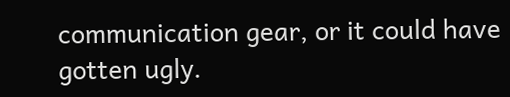communication gear, or it could have gotten ugly.